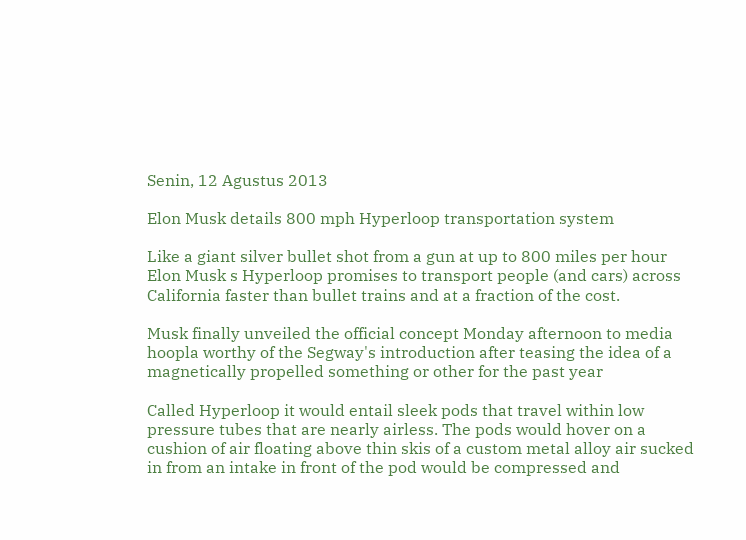Senin, 12 Agustus 2013

Elon Musk details 800 mph Hyperloop transportation system

Like a giant silver bullet shot from a gun at up to 800 miles per hour Elon Musk s Hyperloop promises to transport people (and cars) across California faster than bullet trains and at a fraction of the cost.

Musk finally unveiled the official concept Monday afternoon to media hoopla worthy of the Segway's introduction after teasing the idea of a magnetically propelled something or other for the past year

Called Hyperloop it would entail sleek pods that travel within low pressure tubes that are nearly airless. The pods would hover on a cushion of air floating above thin skis of a custom metal alloy air sucked in from an intake in front of the pod would be compressed and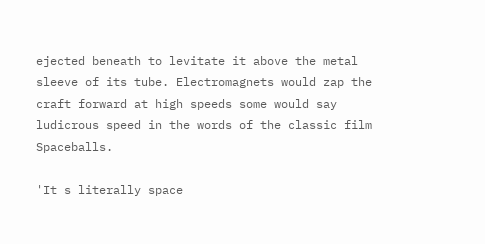ejected beneath to levitate it above the metal sleeve of its tube. Electromagnets would zap the craft forward at high speeds some would say ludicrous speed in the words of the classic film Spaceballs.

'It s literally space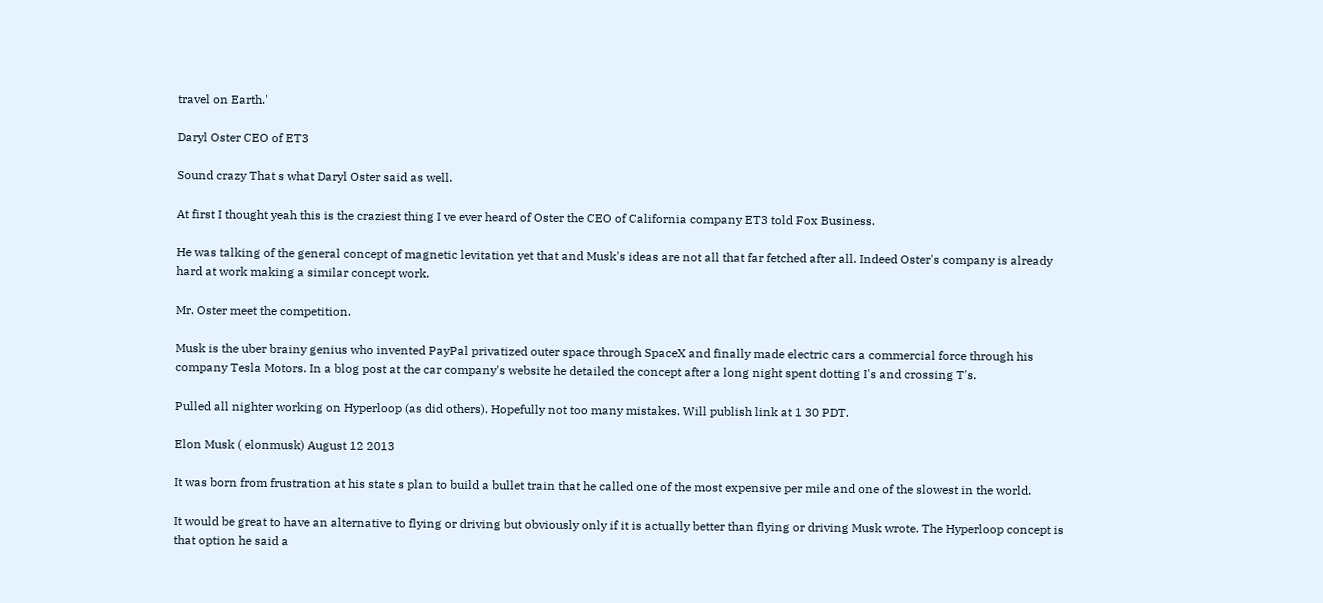travel on Earth.'

Daryl Oster CEO of ET3

Sound crazy That s what Daryl Oster said as well.

At first I thought yeah this is the craziest thing I ve ever heard of Oster the CEO of California company ET3 told Fox Business.

He was talking of the general concept of magnetic levitation yet that and Musk's ideas are not all that far fetched after all. Indeed Oster's company is already hard at work making a similar concept work.

Mr. Oster meet the competition.

Musk is the uber brainy genius who invented PayPal privatized outer space through SpaceX and finally made electric cars a commercial force through his company Tesla Motors. In a blog post at the car company's website he detailed the concept after a long night spent dotting I's and crossing T's.

Pulled all nighter working on Hyperloop (as did others). Hopefully not too many mistakes. Will publish link at 1 30 PDT.

Elon Musk ( elonmusk) August 12 2013

It was born from frustration at his state s plan to build a bullet train that he called one of the most expensive per mile and one of the slowest in the world.

It would be great to have an alternative to flying or driving but obviously only if it is actually better than flying or driving Musk wrote. The Hyperloop concept is that option he said a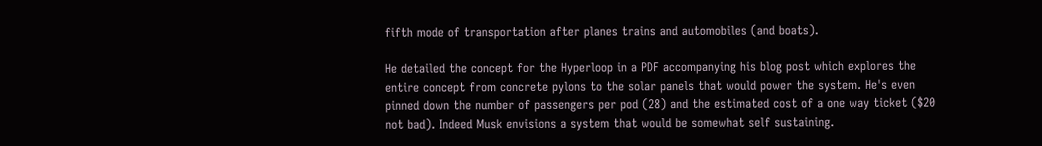fifth mode of transportation after planes trains and automobiles (and boats).

He detailed the concept for the Hyperloop in a PDF accompanying his blog post which explores the entire concept from concrete pylons to the solar panels that would power the system. He's even pinned down the number of passengers per pod (28) and the estimated cost of a one way ticket ($20 not bad). Indeed Musk envisions a system that would be somewhat self sustaining.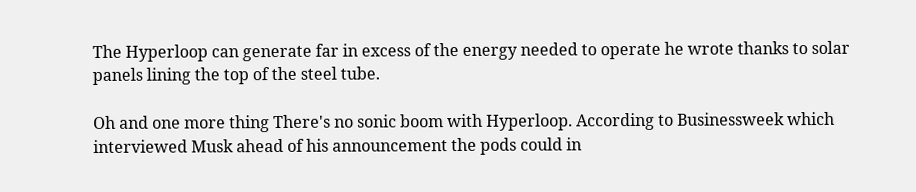The Hyperloop can generate far in excess of the energy needed to operate he wrote thanks to solar panels lining the top of the steel tube.

Oh and one more thing There's no sonic boom with Hyperloop. According to Businessweek which interviewed Musk ahead of his announcement the pods could in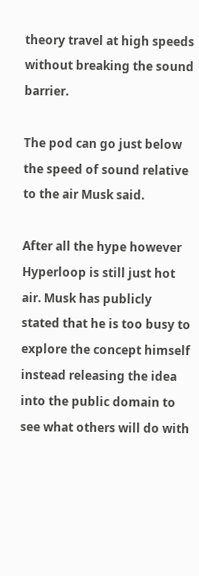theory travel at high speeds without breaking the sound barrier.

The pod can go just below the speed of sound relative to the air Musk said.

After all the hype however Hyperloop is still just hot air. Musk has publicly stated that he is too busy to explore the concept himself instead releasing the idea into the public domain to see what others will do with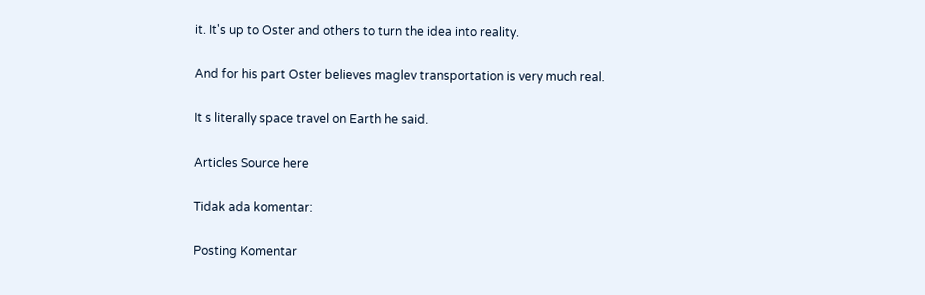it. It's up to Oster and others to turn the idea into reality.

And for his part Oster believes maglev transportation is very much real.

It s literally space travel on Earth he said.

Articles Source here

Tidak ada komentar:

Posting Komentar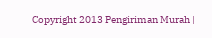Copyright 2013 Pengiriman Murah |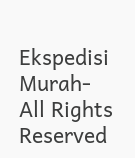Ekspedisi Murah- All Rights Reserved